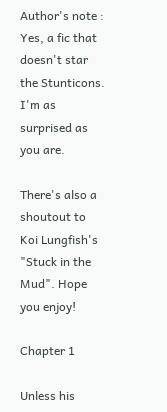Author's note : Yes, a fic that doesn't star the Stunticons. I'm as surprised as you are.

There's also a shoutout to Koi Lungfish's "Stuck in the Mud". Hope you enjoy!

Chapter 1

Unless his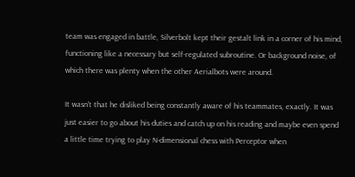team was engaged in battle, Silverbolt kept their gestalt link in a corner of his mind, functioning like a necessary but self-regulated subroutine. Or background noise, of which there was plenty when the other Aerialbots were around.

It wasn't that he disliked being constantly aware of his teammates, exactly. It was just easier to go about his duties and catch up on his reading and maybe even spend a little time trying to play N-dimensional chess with Perceptor when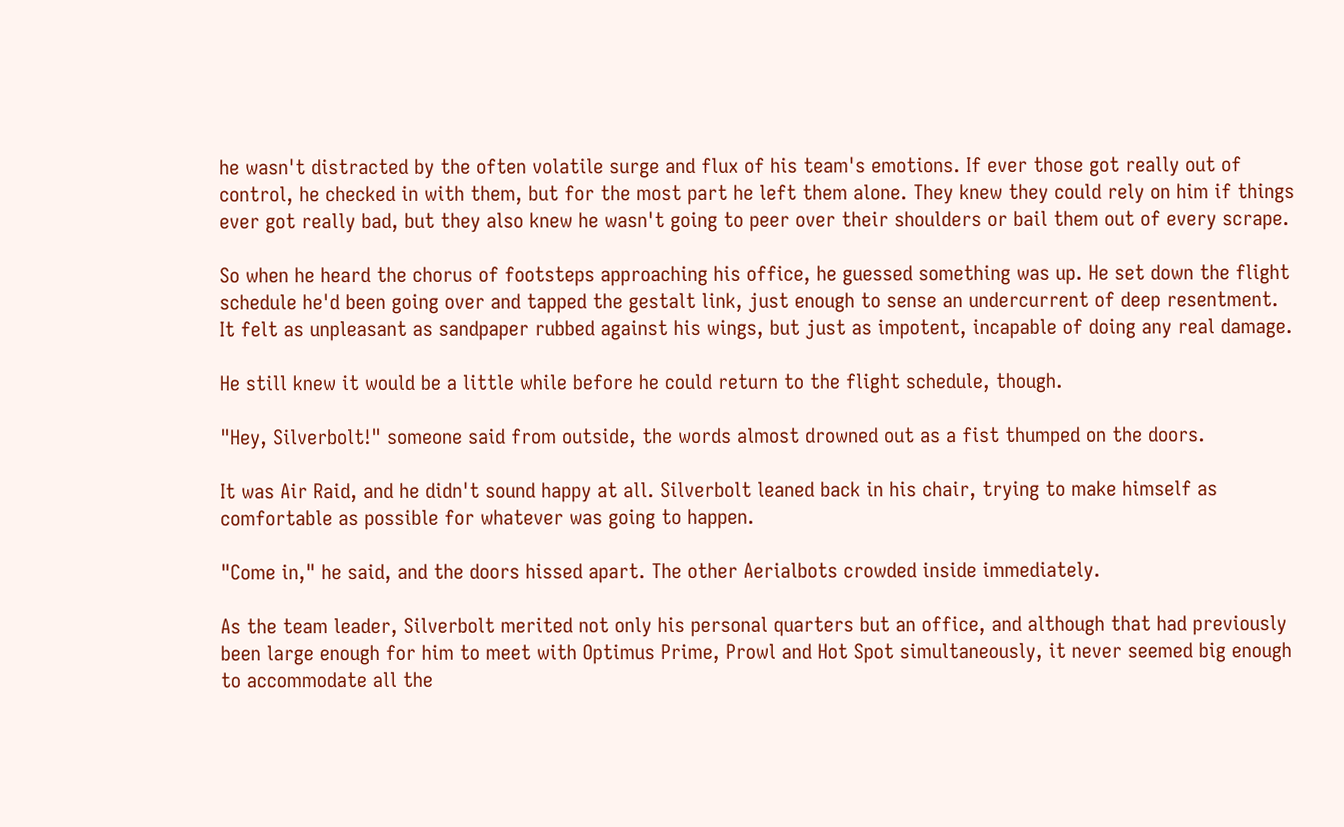he wasn't distracted by the often volatile surge and flux of his team's emotions. If ever those got really out of control, he checked in with them, but for the most part he left them alone. They knew they could rely on him if things ever got really bad, but they also knew he wasn't going to peer over their shoulders or bail them out of every scrape.

So when he heard the chorus of footsteps approaching his office, he guessed something was up. He set down the flight schedule he'd been going over and tapped the gestalt link, just enough to sense an undercurrent of deep resentment. It felt as unpleasant as sandpaper rubbed against his wings, but just as impotent, incapable of doing any real damage.

He still knew it would be a little while before he could return to the flight schedule, though.

"Hey, Silverbolt!" someone said from outside, the words almost drowned out as a fist thumped on the doors.

It was Air Raid, and he didn't sound happy at all. Silverbolt leaned back in his chair, trying to make himself as comfortable as possible for whatever was going to happen.

"Come in," he said, and the doors hissed apart. The other Aerialbots crowded inside immediately.

As the team leader, Silverbolt merited not only his personal quarters but an office, and although that had previously been large enough for him to meet with Optimus Prime, Prowl and Hot Spot simultaneously, it never seemed big enough to accommodate all the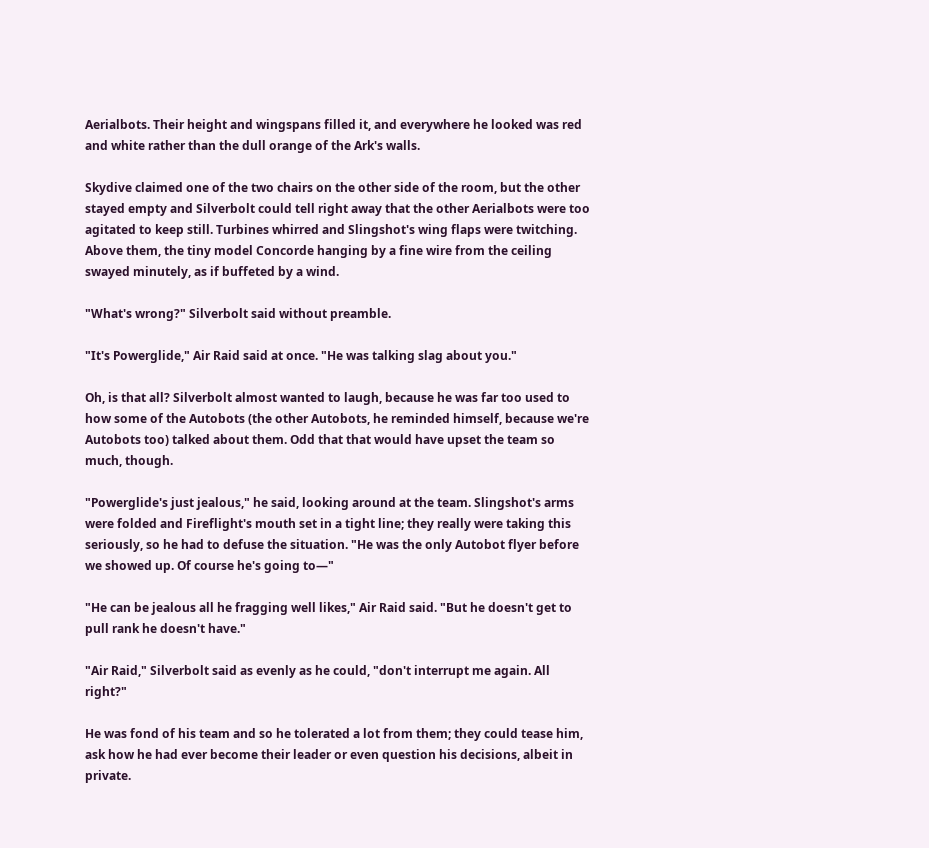Aerialbots. Their height and wingspans filled it, and everywhere he looked was red and white rather than the dull orange of the Ark's walls.

Skydive claimed one of the two chairs on the other side of the room, but the other stayed empty and Silverbolt could tell right away that the other Aerialbots were too agitated to keep still. Turbines whirred and Slingshot's wing flaps were twitching. Above them, the tiny model Concorde hanging by a fine wire from the ceiling swayed minutely, as if buffeted by a wind.

"What's wrong?" Silverbolt said without preamble.

"It's Powerglide," Air Raid said at once. "He was talking slag about you."

Oh, is that all? Silverbolt almost wanted to laugh, because he was far too used to how some of the Autobots (the other Autobots, he reminded himself, because we're Autobots too) talked about them. Odd that that would have upset the team so much, though.

"Powerglide's just jealous," he said, looking around at the team. Slingshot's arms were folded and Fireflight's mouth set in a tight line; they really were taking this seriously, so he had to defuse the situation. "He was the only Autobot flyer before we showed up. Of course he's going to—"

"He can be jealous all he fragging well likes," Air Raid said. "But he doesn't get to pull rank he doesn't have."

"Air Raid," Silverbolt said as evenly as he could, "don't interrupt me again. All right?"

He was fond of his team and so he tolerated a lot from them; they could tease him, ask how he had ever become their leader or even question his decisions, albeit in private.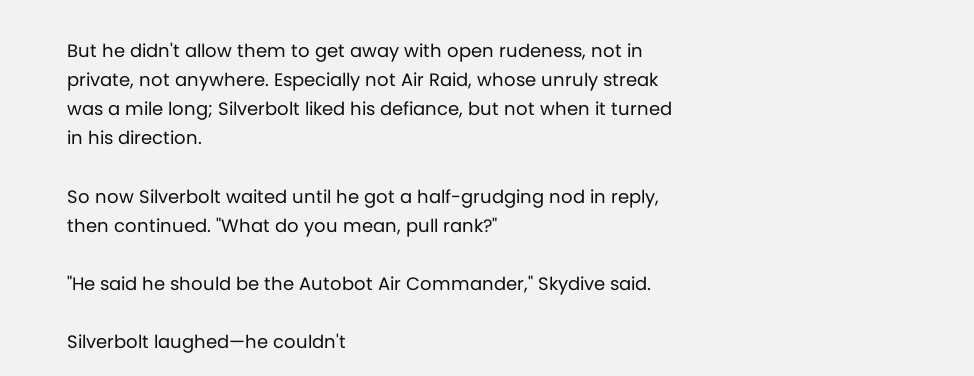But he didn't allow them to get away with open rudeness, not in private, not anywhere. Especially not Air Raid, whose unruly streak was a mile long; Silverbolt liked his defiance, but not when it turned in his direction.

So now Silverbolt waited until he got a half-grudging nod in reply, then continued. "What do you mean, pull rank?"

"He said he should be the Autobot Air Commander," Skydive said.

Silverbolt laughed—he couldn't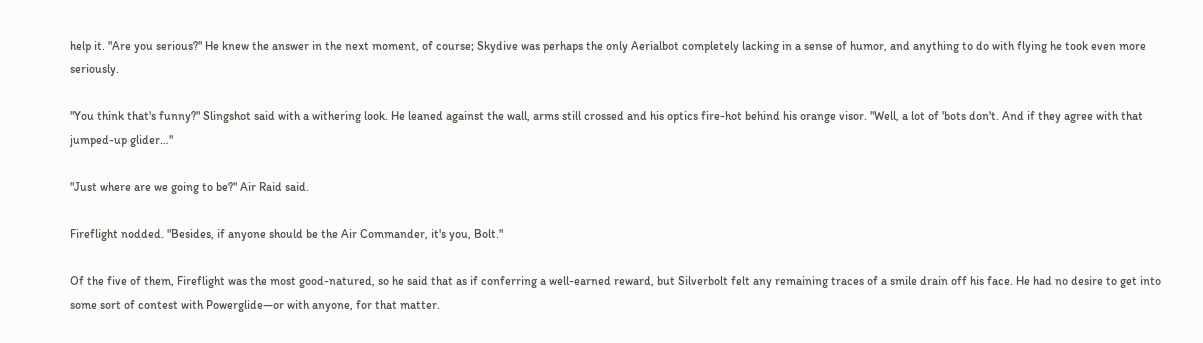help it. "Are you serious?" He knew the answer in the next moment, of course; Skydive was perhaps the only Aerialbot completely lacking in a sense of humor, and anything to do with flying he took even more seriously.

"You think that's funny?" Slingshot said with a withering look. He leaned against the wall, arms still crossed and his optics fire-hot behind his orange visor. "Well, a lot of 'bots don't. And if they agree with that jumped-up glider…"

"Just where are we going to be?" Air Raid said.

Fireflight nodded. "Besides, if anyone should be the Air Commander, it's you, Bolt."

Of the five of them, Fireflight was the most good-natured, so he said that as if conferring a well-earned reward, but Silverbolt felt any remaining traces of a smile drain off his face. He had no desire to get into some sort of contest with Powerglide—or with anyone, for that matter.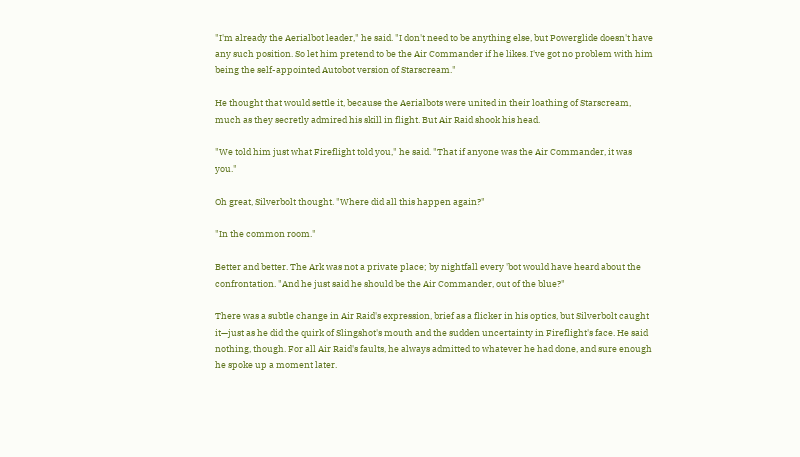"I'm already the Aerialbot leader," he said. "I don't need to be anything else, but Powerglide doesn't have any such position. So let him pretend to be the Air Commander if he likes. I've got no problem with him being the self-appointed Autobot version of Starscream."

He thought that would settle it, because the Aerialbots were united in their loathing of Starscream, much as they secretly admired his skill in flight. But Air Raid shook his head.

"We told him just what Fireflight told you," he said. "That if anyone was the Air Commander, it was you."

Oh great, Silverbolt thought. "Where did all this happen again?"

"In the common room."

Better and better. The Ark was not a private place; by nightfall every 'bot would have heard about the confrontation. "And he just said he should be the Air Commander, out of the blue?"

There was a subtle change in Air Raid's expression, brief as a flicker in his optics, but Silverbolt caught it—just as he did the quirk of Slingshot's mouth and the sudden uncertainty in Fireflight's face. He said nothing, though. For all Air Raid's faults, he always admitted to whatever he had done, and sure enough he spoke up a moment later.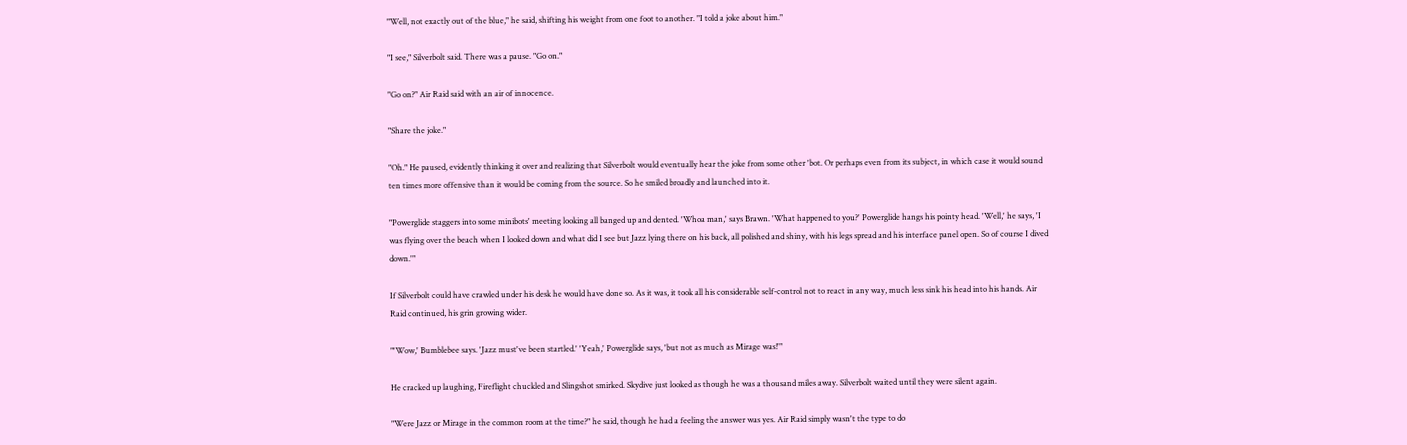"Well, not exactly out of the blue," he said, shifting his weight from one foot to another. "I told a joke about him."

"I see," Silverbolt said. There was a pause. "Go on."

"Go on?" Air Raid said with an air of innocence.

"Share the joke."

"Oh." He paused, evidently thinking it over and realizing that Silverbolt would eventually hear the joke from some other 'bot. Or perhaps even from its subject, in which case it would sound ten times more offensive than it would be coming from the source. So he smiled broadly and launched into it.

"Powerglide staggers into some minibots' meeting looking all banged up and dented. 'Whoa man,' says Brawn. 'What happened to you?' Powerglide hangs his pointy head. 'Well,' he says, 'I was flying over the beach when I looked down and what did I see but Jazz lying there on his back, all polished and shiny, with his legs spread and his interface panel open. So of course I dived down.'"

If Silverbolt could have crawled under his desk he would have done so. As it was, it took all his considerable self-control not to react in any way, much less sink his head into his hands. Air Raid continued, his grin growing wider.

"'Wow,' Bumblebee says. 'Jazz must've been startled.' 'Yeah,' Powerglide says, 'but not as much as Mirage was!'"

He cracked up laughing, Fireflight chuckled and Slingshot smirked. Skydive just looked as though he was a thousand miles away. Silverbolt waited until they were silent again.

"Were Jazz or Mirage in the common room at the time?" he said, though he had a feeling the answer was yes. Air Raid simply wasn't the type to do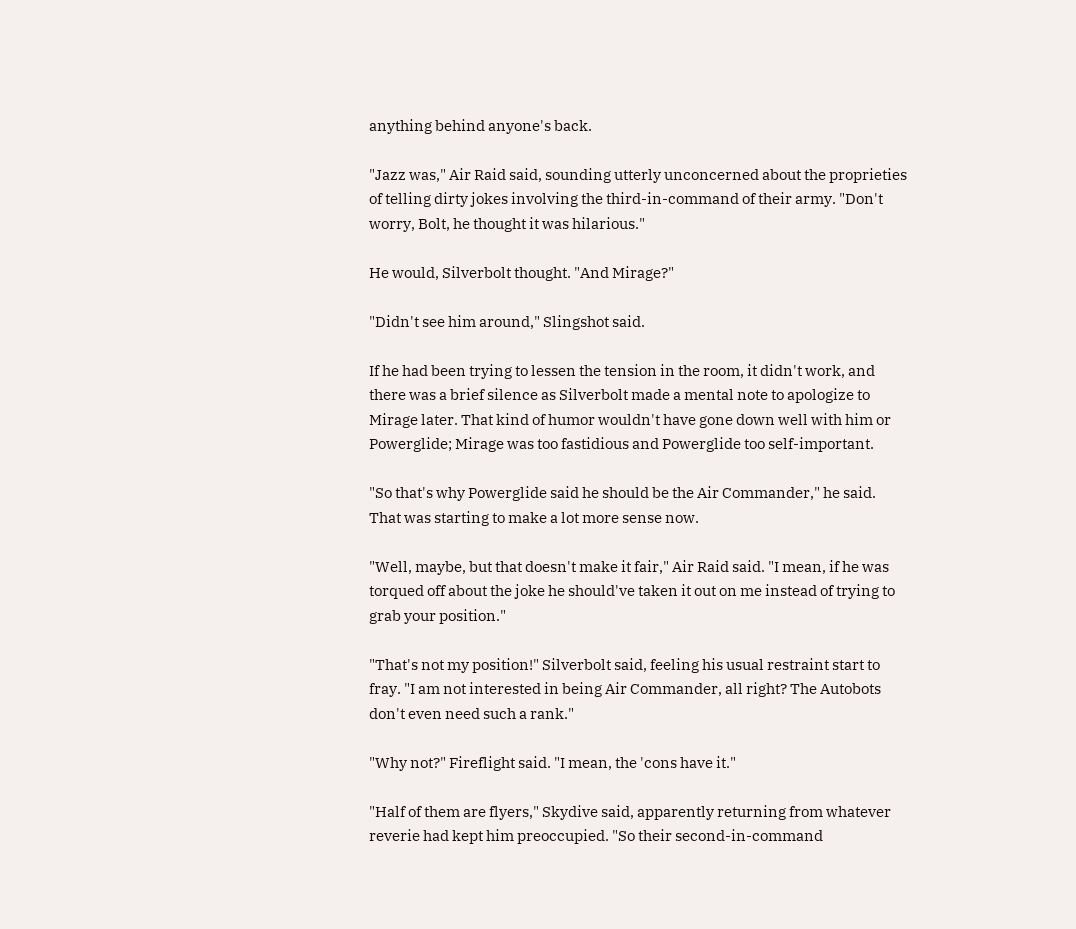anything behind anyone's back.

"Jazz was," Air Raid said, sounding utterly unconcerned about the proprieties of telling dirty jokes involving the third-in-command of their army. "Don't worry, Bolt, he thought it was hilarious."

He would, Silverbolt thought. "And Mirage?"

"Didn't see him around," Slingshot said.

If he had been trying to lessen the tension in the room, it didn't work, and there was a brief silence as Silverbolt made a mental note to apologize to Mirage later. That kind of humor wouldn't have gone down well with him or Powerglide; Mirage was too fastidious and Powerglide too self-important.

"So that's why Powerglide said he should be the Air Commander," he said. That was starting to make a lot more sense now.

"Well, maybe, but that doesn't make it fair," Air Raid said. "I mean, if he was torqued off about the joke he should've taken it out on me instead of trying to grab your position."

"That's not my position!" Silverbolt said, feeling his usual restraint start to fray. "I am not interested in being Air Commander, all right? The Autobots don't even need such a rank."

"Why not?" Fireflight said. "I mean, the 'cons have it."

"Half of them are flyers," Skydive said, apparently returning from whatever reverie had kept him preoccupied. "So their second-in-command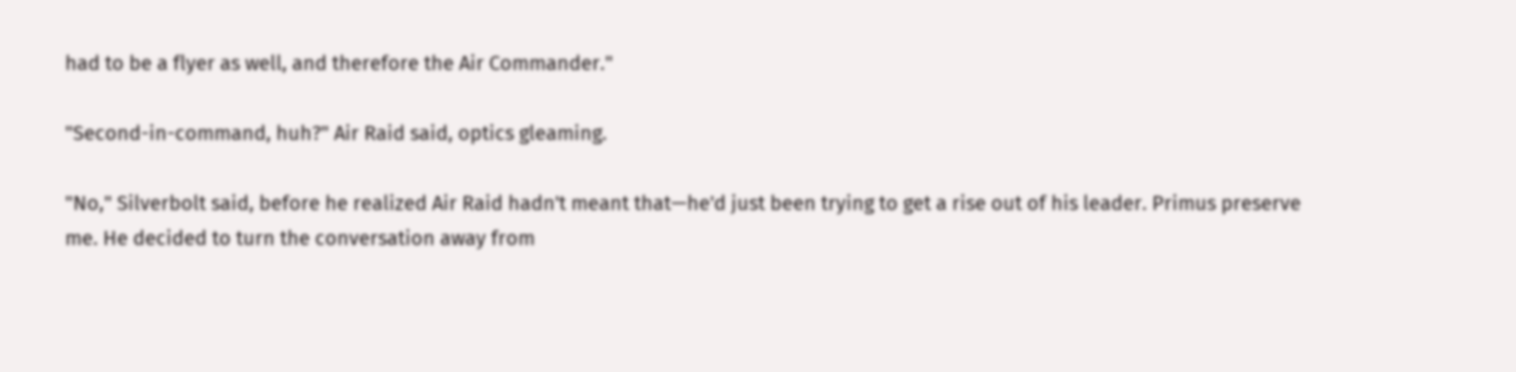had to be a flyer as well, and therefore the Air Commander."

"Second-in-command, huh?" Air Raid said, optics gleaming.

"No," Silverbolt said, before he realized Air Raid hadn't meant that—he'd just been trying to get a rise out of his leader. Primus preserve me. He decided to turn the conversation away from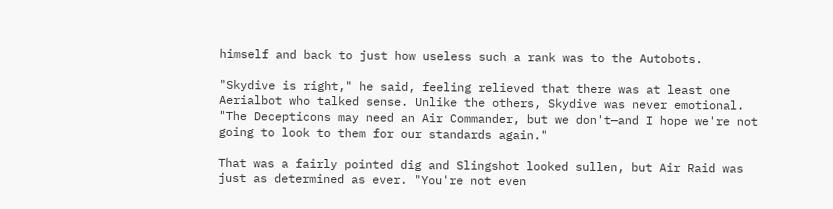himself and back to just how useless such a rank was to the Autobots.

"Skydive is right," he said, feeling relieved that there was at least one Aerialbot who talked sense. Unlike the others, Skydive was never emotional. "The Decepticons may need an Air Commander, but we don't—and I hope we're not going to look to them for our standards again."

That was a fairly pointed dig and Slingshot looked sullen, but Air Raid was just as determined as ever. "You're not even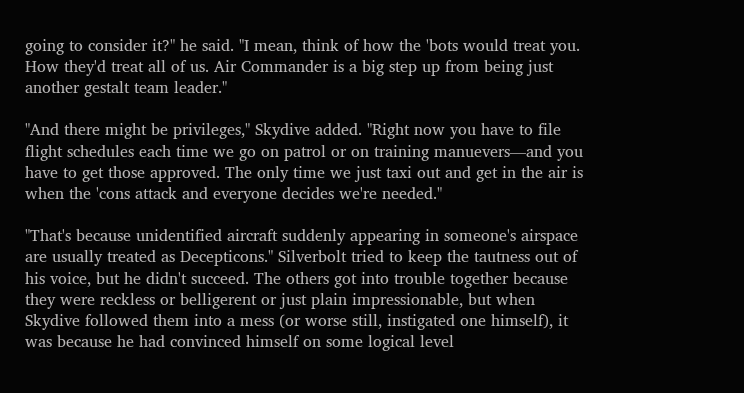going to consider it?" he said. "I mean, think of how the 'bots would treat you. How they'd treat all of us. Air Commander is a big step up from being just another gestalt team leader."

"And there might be privileges," Skydive added. "Right now you have to file flight schedules each time we go on patrol or on training manuevers—and you have to get those approved. The only time we just taxi out and get in the air is when the 'cons attack and everyone decides we're needed."

"That's because unidentified aircraft suddenly appearing in someone's airspace are usually treated as Decepticons." Silverbolt tried to keep the tautness out of his voice, but he didn't succeed. The others got into trouble together because they were reckless or belligerent or just plain impressionable, but when Skydive followed them into a mess (or worse still, instigated one himself), it was because he had convinced himself on some logical level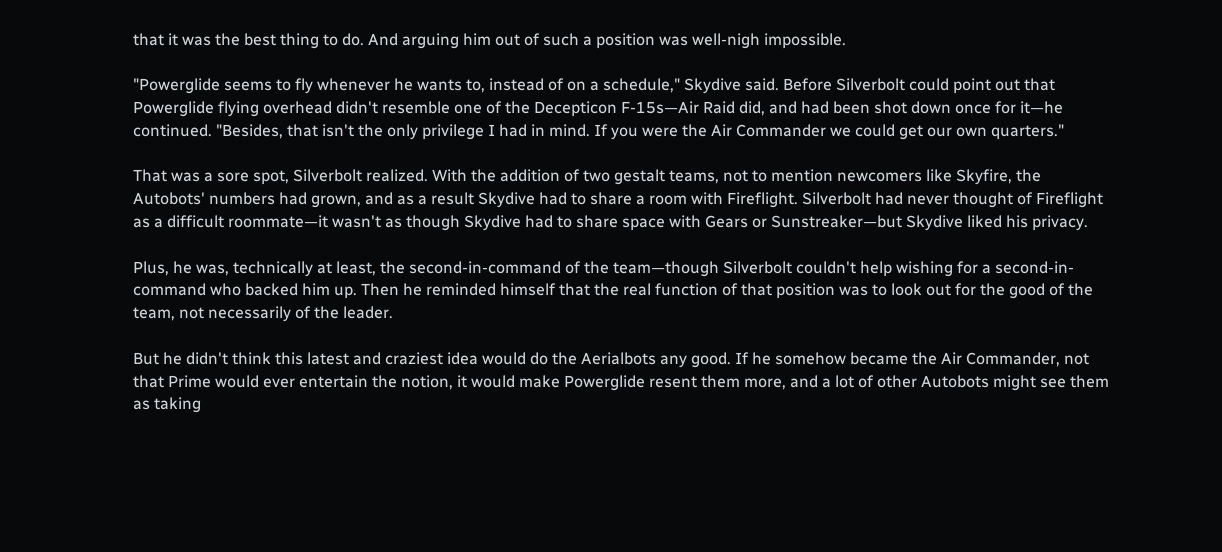that it was the best thing to do. And arguing him out of such a position was well-nigh impossible.

"Powerglide seems to fly whenever he wants to, instead of on a schedule," Skydive said. Before Silverbolt could point out that Powerglide flying overhead didn't resemble one of the Decepticon F-15s—Air Raid did, and had been shot down once for it—he continued. "Besides, that isn't the only privilege I had in mind. If you were the Air Commander we could get our own quarters."

That was a sore spot, Silverbolt realized. With the addition of two gestalt teams, not to mention newcomers like Skyfire, the Autobots' numbers had grown, and as a result Skydive had to share a room with Fireflight. Silverbolt had never thought of Fireflight as a difficult roommate—it wasn't as though Skydive had to share space with Gears or Sunstreaker—but Skydive liked his privacy.

Plus, he was, technically at least, the second-in-command of the team—though Silverbolt couldn't help wishing for a second-in-command who backed him up. Then he reminded himself that the real function of that position was to look out for the good of the team, not necessarily of the leader.

But he didn't think this latest and craziest idea would do the Aerialbots any good. If he somehow became the Air Commander, not that Prime would ever entertain the notion, it would make Powerglide resent them more, and a lot of other Autobots might see them as taking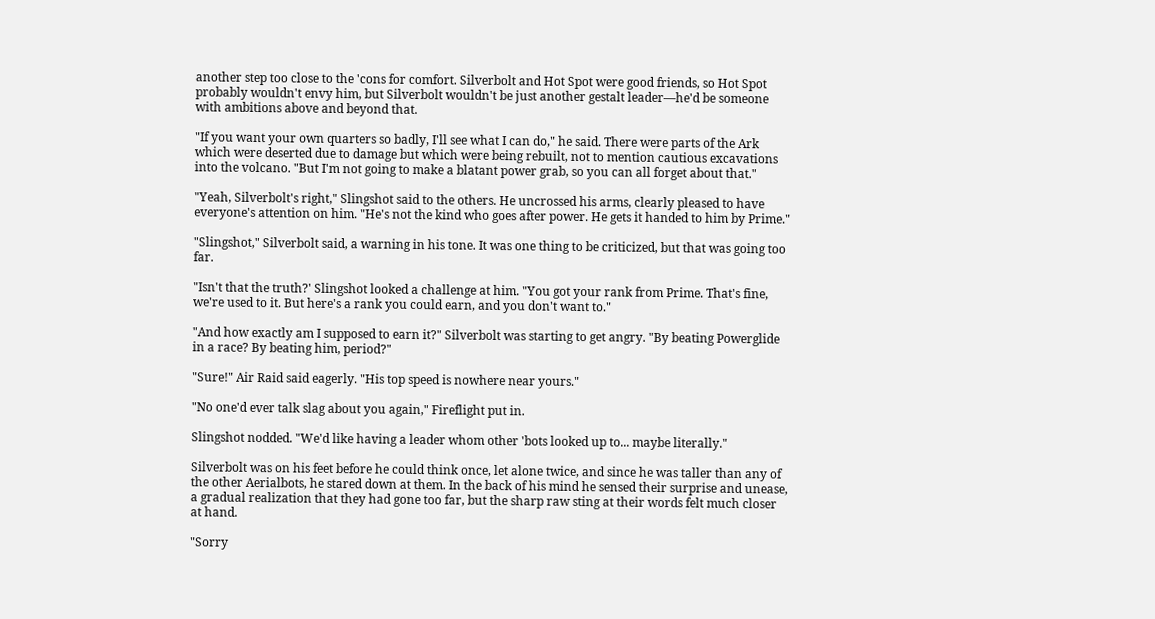another step too close to the 'cons for comfort. Silverbolt and Hot Spot were good friends, so Hot Spot probably wouldn't envy him, but Silverbolt wouldn't be just another gestalt leader—he'd be someone with ambitions above and beyond that.

"If you want your own quarters so badly, I'll see what I can do," he said. There were parts of the Ark which were deserted due to damage but which were being rebuilt, not to mention cautious excavations into the volcano. "But I'm not going to make a blatant power grab, so you can all forget about that."

"Yeah, Silverbolt's right," Slingshot said to the others. He uncrossed his arms, clearly pleased to have everyone's attention on him. "He's not the kind who goes after power. He gets it handed to him by Prime."

"Slingshot," Silverbolt said, a warning in his tone. It was one thing to be criticized, but that was going too far.

"Isn't that the truth?' Slingshot looked a challenge at him. "You got your rank from Prime. That's fine, we're used to it. But here's a rank you could earn, and you don't want to."

"And how exactly am I supposed to earn it?" Silverbolt was starting to get angry. "By beating Powerglide in a race? By beating him, period?"

"Sure!" Air Raid said eagerly. "His top speed is nowhere near yours."

"No one'd ever talk slag about you again," Fireflight put in.

Slingshot nodded. "We'd like having a leader whom other 'bots looked up to... maybe literally."

Silverbolt was on his feet before he could think once, let alone twice, and since he was taller than any of the other Aerialbots, he stared down at them. In the back of his mind he sensed their surprise and unease, a gradual realization that they had gone too far, but the sharp raw sting at their words felt much closer at hand.

"Sorry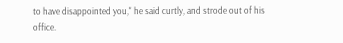to have disappointed you," he said curtly, and strode out of his office.